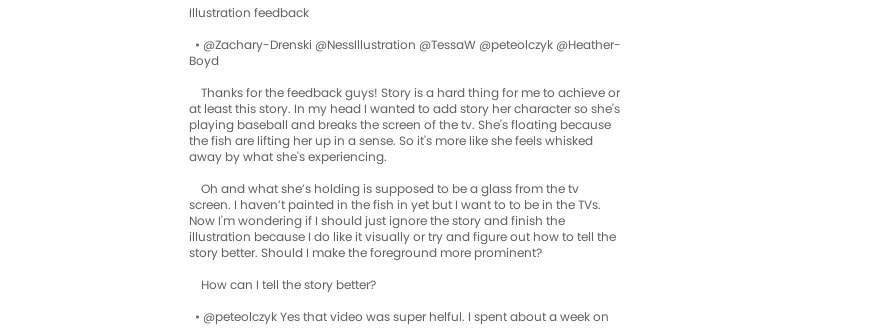Illustration feedback

  • @Zachary-Drenski @NessIllustration @TessaW @peteolczyk @Heather-Boyd

    Thanks for the feedback guys! Story is a hard thing for me to achieve or at least this story. In my head I wanted to add story her character so she's playing baseball and breaks the screen of the tv. She's floating because the fish are lifting her up in a sense. So it's more like she feels whisked away by what she's experiencing.

    Oh and what she’s holding is supposed to be a glass from the tv screen. I haven’t painted in the fish in yet but I want to to be in the TVs. Now I'm wondering if I should just ignore the story and finish the illustration because I do like it visually or try and figure out how to tell the story better. Should I make the foreground more prominent?

    How can I tell the story better?

  • @peteolczyk Yes that video was super helful. I spent about a week on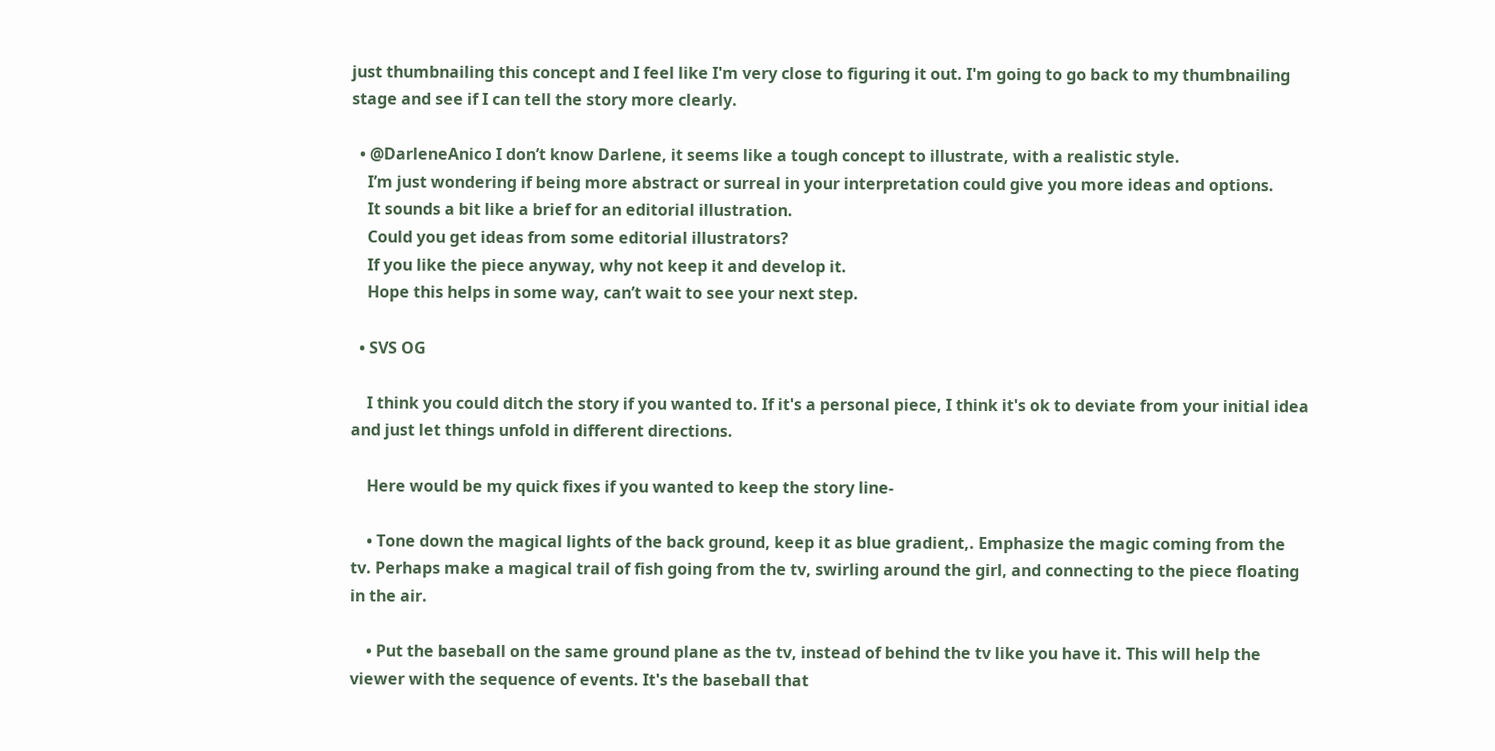just thumbnailing this concept and I feel like I'm very close to figuring it out. I'm going to go back to my thumbnailing stage and see if I can tell the story more clearly.

  • @DarleneAnico I don’t know Darlene, it seems like a tough concept to illustrate, with a realistic style.
    I’m just wondering if being more abstract or surreal in your interpretation could give you more ideas and options.
    It sounds a bit like a brief for an editorial illustration.
    Could you get ideas from some editorial illustrators?
    If you like the piece anyway, why not keep it and develop it.
    Hope this helps in some way, can’t wait to see your next step.

  • SVS OG

    I think you could ditch the story if you wanted to. If it's a personal piece, I think it's ok to deviate from your initial idea and just let things unfold in different directions.

    Here would be my quick fixes if you wanted to keep the story line-

    • Tone down the magical lights of the back ground, keep it as blue gradient,. Emphasize the magic coming from the tv. Perhaps make a magical trail of fish going from the tv, swirling around the girl, and connecting to the piece floating in the air.

    • Put the baseball on the same ground plane as the tv, instead of behind the tv like you have it. This will help the viewer with the sequence of events. It's the baseball that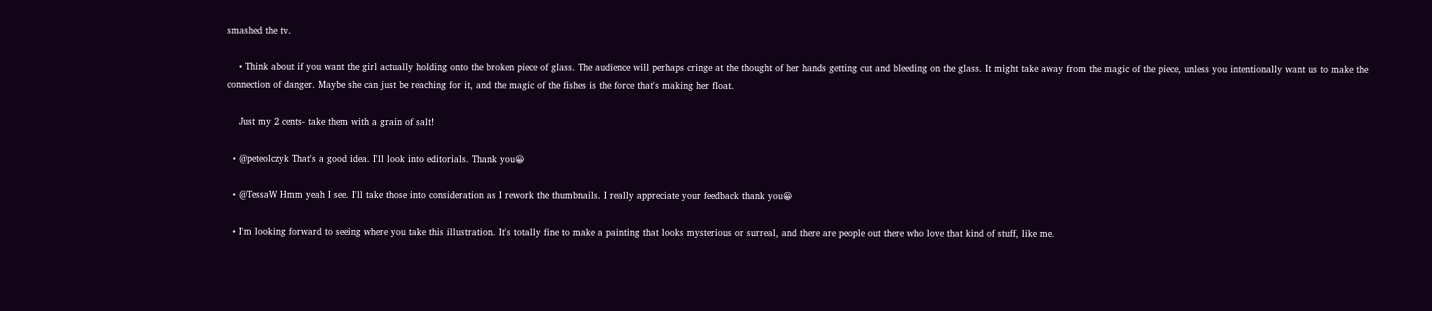smashed the tv.

    • Think about if you want the girl actually holding onto the broken piece of glass. The audience will perhaps cringe at the thought of her hands getting cut and bleeding on the glass. It might take away from the magic of the piece, unless you intentionally want us to make the connection of danger. Maybe she can just be reaching for it, and the magic of the fishes is the force that's making her float.

    Just my 2 cents- take them with a grain of salt!

  • @peteolczyk That's a good idea. I'll look into editorials. Thank you😀

  • @TessaW Hmm yeah I see. I'll take those into consideration as I rework the thumbnails. I really appreciate your feedback thank you😀

  • I'm looking forward to seeing where you take this illustration. It's totally fine to make a painting that looks mysterious or surreal, and there are people out there who love that kind of stuff, like me.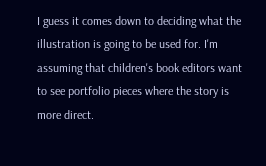I guess it comes down to deciding what the illustration is going to be used for. I'm assuming that children's book editors want to see portfolio pieces where the story is more direct.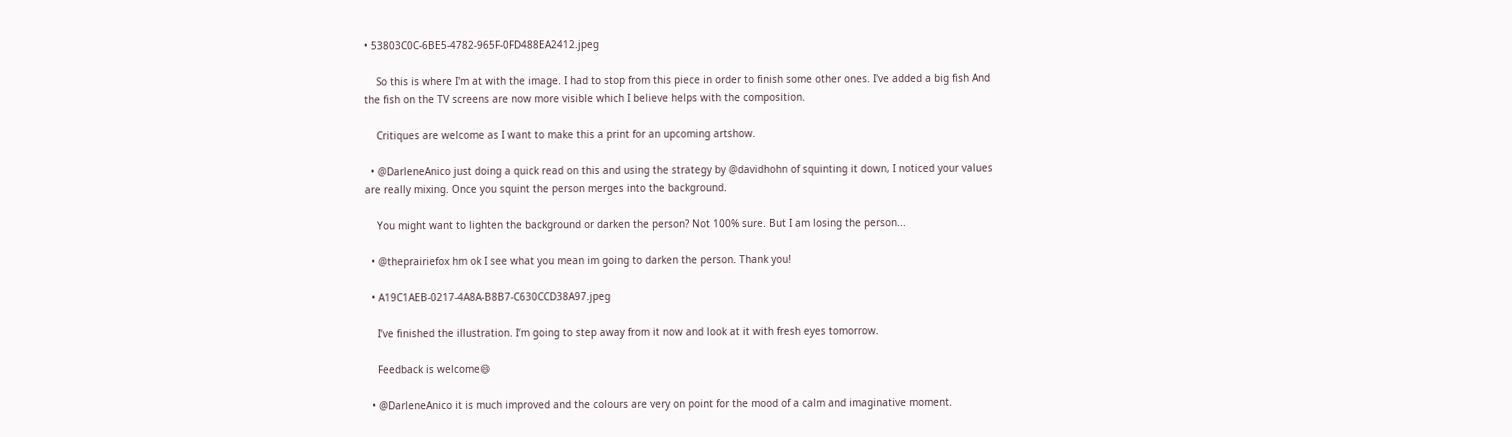• 53803C0C-6BE5-4782-965F-0FD488EA2412.jpeg

    So this is where I'm at with the image. I had to stop from this piece in order to finish some other ones. I've added a big fish And the fish on the TV screens are now more visible which I believe helps with the composition.

    Critiques are welcome as I want to make this a print for an upcoming artshow.

  • @DarleneAnico just doing a quick read on this and using the strategy by @davidhohn of squinting it down, I noticed your values are really mixing. Once you squint the person merges into the background.

    You might want to lighten the background or darken the person? Not 100% sure. But I am losing the person...

  • @theprairiefox hm ok I see what you mean im going to darken the person. Thank you!

  • A19C1AEB-0217-4A8A-B8B7-C630CCD38A97.jpeg

    I’ve finished the illustration. I’m going to step away from it now and look at it with fresh eyes tomorrow.

    Feedback is welcome😄

  • @DarleneAnico it is much improved and the colours are very on point for the mood of a calm and imaginative moment.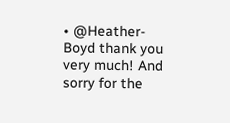• @Heather-Boyd thank you very much! And sorry for the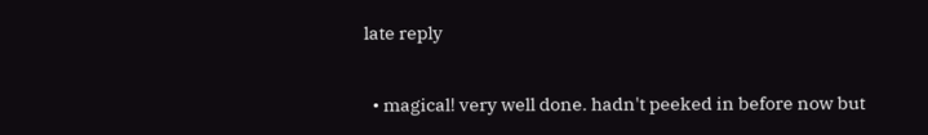late reply

  • magical! very well done. hadn't peeked in before now but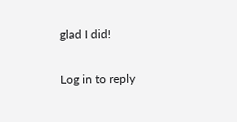glad I did!

Log in to reply